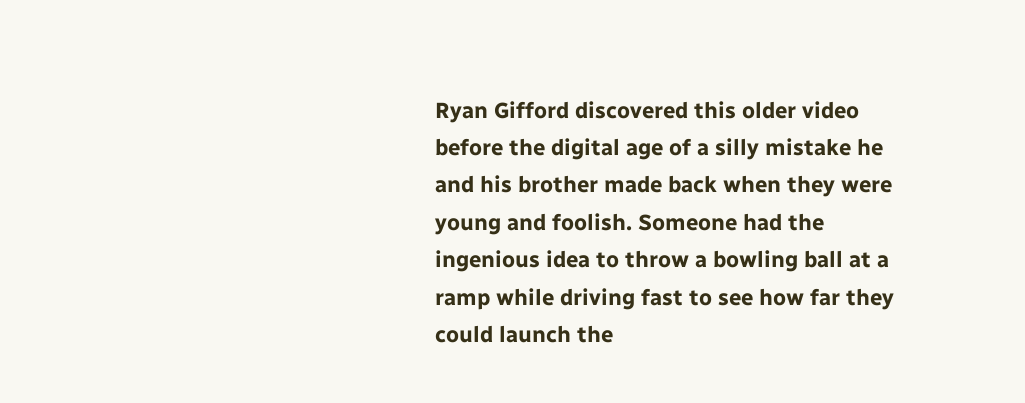Ryan Gifford discovered this older video before the digital age of a silly mistake he and his brother made back when they were young and foolish. Someone had the ingenious idea to throw a bowling ball at a ramp while driving fast to see how far they could launch the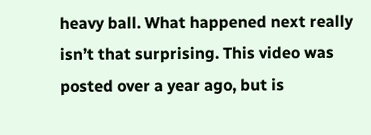heavy ball. What happened next really isn’t that surprising. This video was posted over a year ago, but is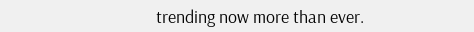trending now more than ever.